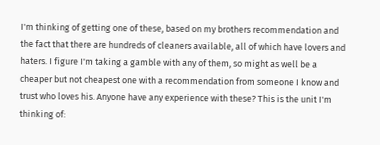I'm thinking of getting one of these, based on my brothers recommendation and the fact that there are hundreds of cleaners available, all of which have lovers and haters. I figure I'm taking a gamble with any of them, so might as well be a cheaper but not cheapest one with a recommendation from someone I know and trust who loves his. Anyone have any experience with these? This is the unit I'm thinking of: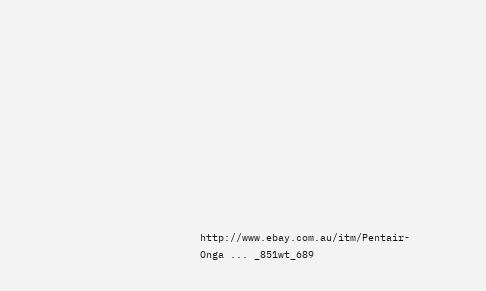http://www.ebay.com.au/itm/Pentair-Onga ... _851wt_689